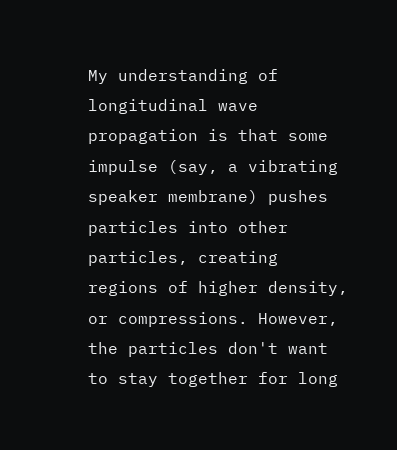My understanding of longitudinal wave propagation is that some impulse (say, a vibrating speaker membrane) pushes particles into other particles, creating regions of higher density, or compressions. However, the particles don't want to stay together for long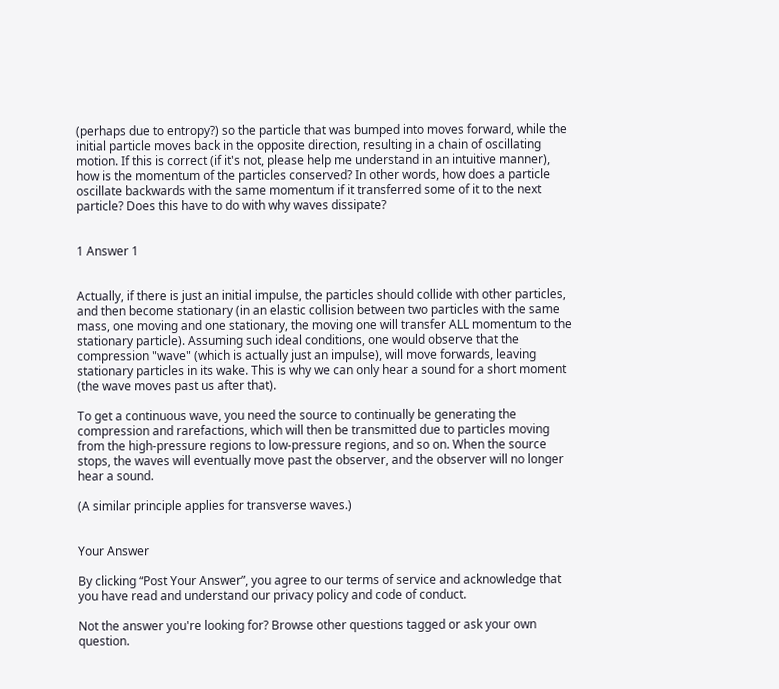(perhaps due to entropy?) so the particle that was bumped into moves forward, while the initial particle moves back in the opposite direction, resulting in a chain of oscillating motion. If this is correct (if it's not, please help me understand in an intuitive manner), how is the momentum of the particles conserved? In other words, how does a particle oscillate backwards with the same momentum if it transferred some of it to the next particle? Does this have to do with why waves dissipate?


1 Answer 1


Actually, if there is just an initial impulse, the particles should collide with other particles, and then become stationary (in an elastic collision between two particles with the same mass, one moving and one stationary, the moving one will transfer ALL momentum to the stationary particle). Assuming such ideal conditions, one would observe that the compression "wave" (which is actually just an impulse), will move forwards, leaving stationary particles in its wake. This is why we can only hear a sound for a short moment (the wave moves past us after that).

To get a continuous wave, you need the source to continually be generating the compression and rarefactions, which will then be transmitted due to particles moving from the high-pressure regions to low-pressure regions, and so on. When the source stops, the waves will eventually move past the observer, and the observer will no longer hear a sound.

(A similar principle applies for transverse waves.)


Your Answer

By clicking “Post Your Answer”, you agree to our terms of service and acknowledge that you have read and understand our privacy policy and code of conduct.

Not the answer you're looking for? Browse other questions tagged or ask your own question.